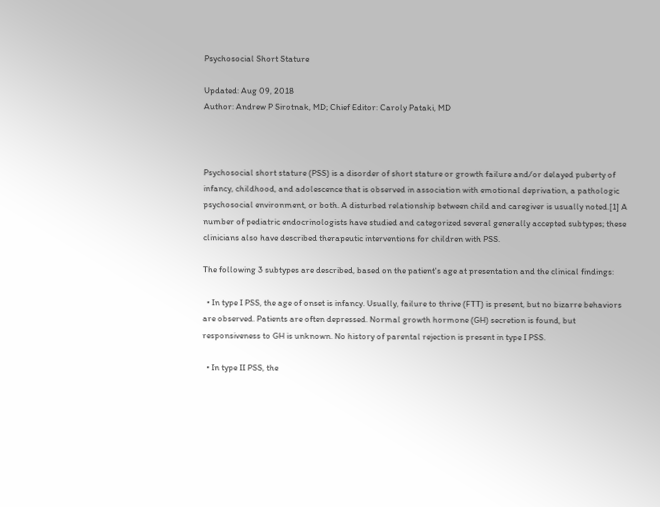Psychosocial Short Stature

Updated: Aug 09, 2018
Author: Andrew P Sirotnak, MD; Chief Editor: Caroly Pataki, MD



Psychosocial short stature (PSS) is a disorder of short stature or growth failure and/or delayed puberty of infancy, childhood, and adolescence that is observed in association with emotional deprivation, a pathologic psychosocial environment, or both. A disturbed relationship between child and caregiver is usually noted.[1] A number of pediatric endocrinologists have studied and categorized several generally accepted subtypes; these clinicians also have described therapeutic interventions for children with PSS.

The following 3 subtypes are described, based on the patient's age at presentation and the clinical findings:

  • In type I PSS, the age of onset is infancy. Usually, failure to thrive (FTT) is present, but no bizarre behaviors are observed. Patients are often depressed. Normal growth hormone (GH) secretion is found, but responsiveness to GH is unknown. No history of parental rejection is present in type I PSS.

  • In type II PSS, the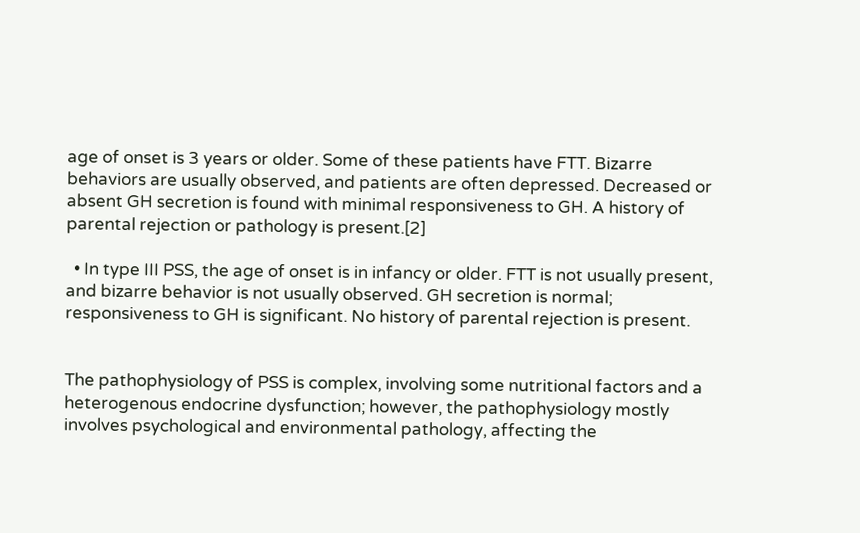age of onset is 3 years or older. Some of these patients have FTT. Bizarre behaviors are usually observed, and patients are often depressed. Decreased or absent GH secretion is found with minimal responsiveness to GH. A history of parental rejection or pathology is present.[2]

  • In type III PSS, the age of onset is in infancy or older. FTT is not usually present, and bizarre behavior is not usually observed. GH secretion is normal; responsiveness to GH is significant. No history of parental rejection is present.


The pathophysiology of PSS is complex, involving some nutritional factors and a heterogenous endocrine dysfunction; however, the pathophysiology mostly involves psychological and environmental pathology, affecting the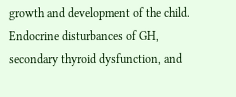growth and development of the child. Endocrine disturbances of GH, secondary thyroid dysfunction, and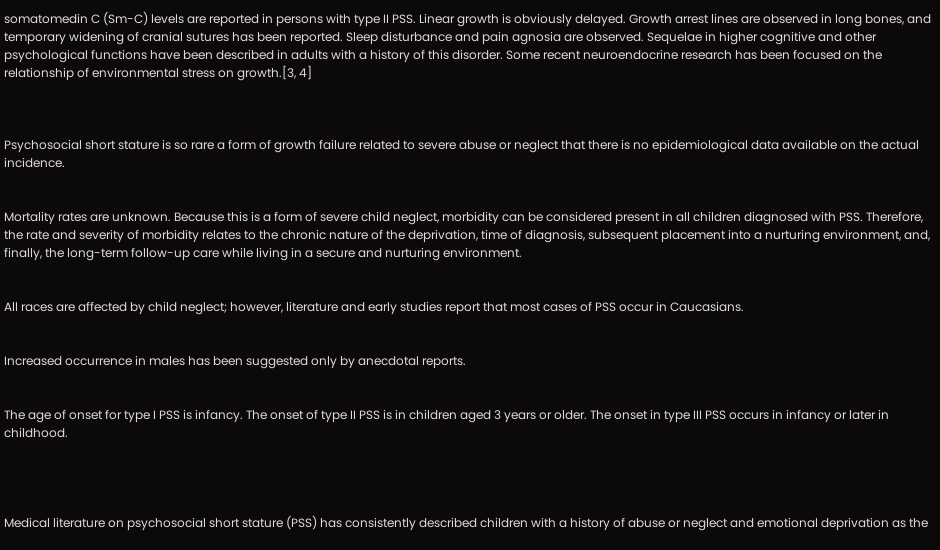somatomedin C (Sm-C) levels are reported in persons with type II PSS. Linear growth is obviously delayed. Growth arrest lines are observed in long bones, and temporary widening of cranial sutures has been reported. Sleep disturbance and pain agnosia are observed. Sequelae in higher cognitive and other psychological functions have been described in adults with a history of this disorder. Some recent neuroendocrine research has been focused on the relationship of environmental stress on growth.[3, 4]



Psychosocial short stature is so rare a form of growth failure related to severe abuse or neglect that there is no epidemiological data available on the actual incidence.


Mortality rates are unknown. Because this is a form of severe child neglect, morbidity can be considered present in all children diagnosed with PSS. Therefore, the rate and severity of morbidity relates to the chronic nature of the deprivation, time of diagnosis, subsequent placement into a nurturing environment, and, finally, the long-term follow-up care while living in a secure and nurturing environment.


All races are affected by child neglect; however, literature and early studies report that most cases of PSS occur in Caucasians.


Increased occurrence in males has been suggested only by anecdotal reports.


The age of onset for type I PSS is infancy. The onset of type II PSS is in children aged 3 years or older. The onset in type III PSS occurs in infancy or later in childhood.




Medical literature on psychosocial short stature (PSS) has consistently described children with a history of abuse or neglect and emotional deprivation as the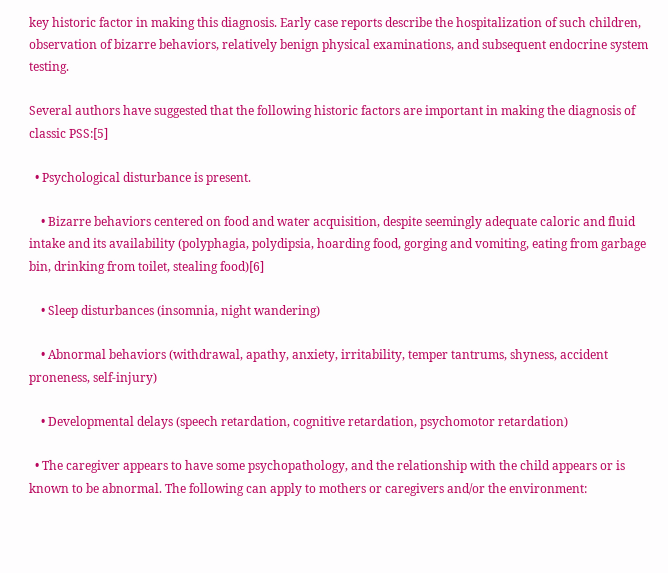key historic factor in making this diagnosis. Early case reports describe the hospitalization of such children, observation of bizarre behaviors, relatively benign physical examinations, and subsequent endocrine system testing.

Several authors have suggested that the following historic factors are important in making the diagnosis of classic PSS:[5]

  • Psychological disturbance is present.

    • Bizarre behaviors centered on food and water acquisition, despite seemingly adequate caloric and fluid intake and its availability (polyphagia, polydipsia, hoarding food, gorging and vomiting, eating from garbage bin, drinking from toilet, stealing food)[6]

    • Sleep disturbances (insomnia, night wandering)

    • Abnormal behaviors (withdrawal, apathy, anxiety, irritability, temper tantrums, shyness, accident proneness, self-injury)

    • Developmental delays (speech retardation, cognitive retardation, psychomotor retardation)

  • The caregiver appears to have some psychopathology, and the relationship with the child appears or is known to be abnormal. The following can apply to mothers or caregivers and/or the environment: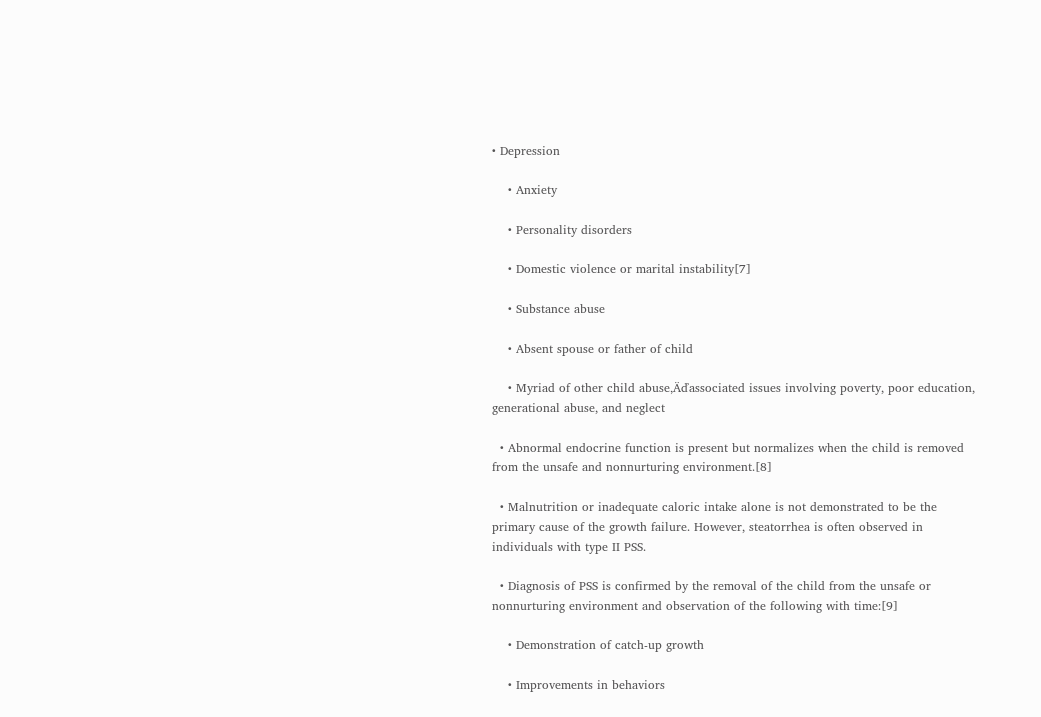• Depression

    • Anxiety

    • Personality disorders

    • Domestic violence or marital instability[7]

    • Substance abuse

    • Absent spouse or father of child

    • Myriad of other child abuse‚Äďassociated issues involving poverty, poor education, generational abuse, and neglect

  • Abnormal endocrine function is present but normalizes when the child is removed from the unsafe and nonnurturing environment.[8]

  • Malnutrition or inadequate caloric intake alone is not demonstrated to be the primary cause of the growth failure. However, steatorrhea is often observed in individuals with type II PSS.

  • Diagnosis of PSS is confirmed by the removal of the child from the unsafe or nonnurturing environment and observation of the following with time:[9]

    • Demonstration of catch-up growth

    • Improvements in behaviors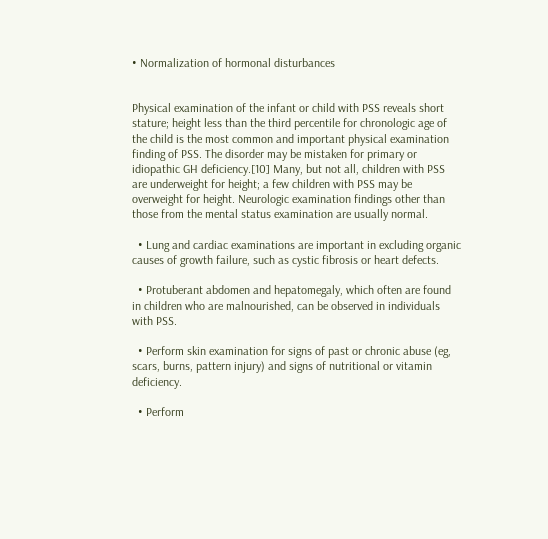• Normalization of hormonal disturbances


Physical examination of the infant or child with PSS reveals short stature; height less than the third percentile for chronologic age of the child is the most common and important physical examination finding of PSS. The disorder may be mistaken for primary or idiopathic GH deficiency.[10] Many, but not all, children with PSS are underweight for height; a few children with PSS may be overweight for height. Neurologic examination findings other than those from the mental status examination are usually normal.

  • Lung and cardiac examinations are important in excluding organic causes of growth failure, such as cystic fibrosis or heart defects.

  • Protuberant abdomen and hepatomegaly, which often are found in children who are malnourished, can be observed in individuals with PSS.

  • Perform skin examination for signs of past or chronic abuse (eg, scars, burns, pattern injury) and signs of nutritional or vitamin deficiency.

  • Perform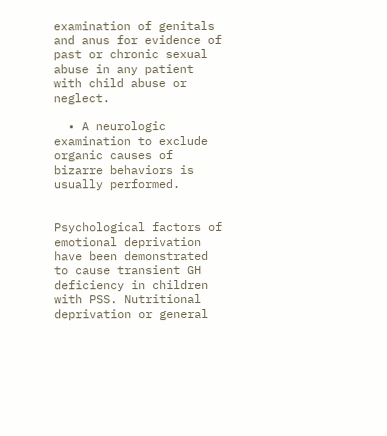examination of genitals and anus for evidence of past or chronic sexual abuse in any patient with child abuse or neglect.

  • A neurologic examination to exclude organic causes of bizarre behaviors is usually performed.


Psychological factors of emotional deprivation have been demonstrated to cause transient GH deficiency in children with PSS. Nutritional deprivation or general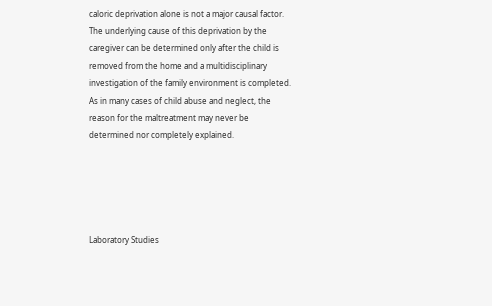caloric deprivation alone is not a major causal factor. The underlying cause of this deprivation by the caregiver can be determined only after the child is removed from the home and a multidisciplinary investigation of the family environment is completed. As in many cases of child abuse and neglect, the reason for the maltreatment may never be determined nor completely explained.





Laboratory Studies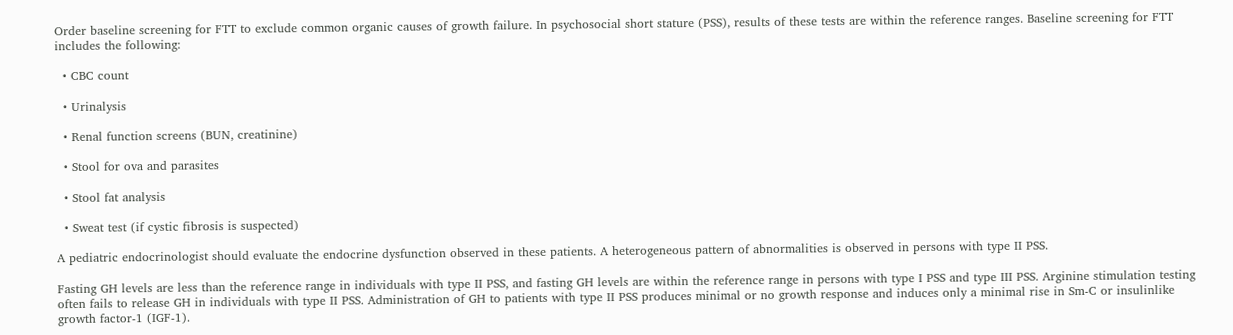Order baseline screening for FTT to exclude common organic causes of growth failure. In psychosocial short stature (PSS), results of these tests are within the reference ranges. Baseline screening for FTT includes the following:

  • CBC count

  • Urinalysis

  • Renal function screens (BUN, creatinine)

  • Stool for ova and parasites

  • Stool fat analysis

  • Sweat test (if cystic fibrosis is suspected)

A pediatric endocrinologist should evaluate the endocrine dysfunction observed in these patients. A heterogeneous pattern of abnormalities is observed in persons with type II PSS.

Fasting GH levels are less than the reference range in individuals with type II PSS, and fasting GH levels are within the reference range in persons with type I PSS and type III PSS. Arginine stimulation testing often fails to release GH in individuals with type II PSS. Administration of GH to patients with type II PSS produces minimal or no growth response and induces only a minimal rise in Sm-C or insulinlike growth factor-1 (IGF-1).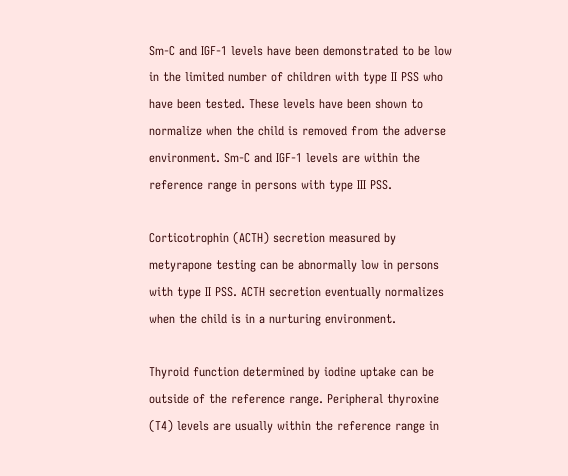Sm-C and IGF-1 levels have been demonstrated to be low in the limited number of children with type II PSS who have been tested. These levels have been shown to normalize when the child is removed from the adverse environment. Sm-C and IGF-1 levels are within the reference range in persons with type III PSS.

Corticotrophin (ACTH) secretion measured by metyrapone testing can be abnormally low in persons with type II PSS. ACTH secretion eventually normalizes when the child is in a nurturing environment.

Thyroid function determined by iodine uptake can be outside of the reference range. Peripheral thyroxine (T4) levels are usually within the reference range in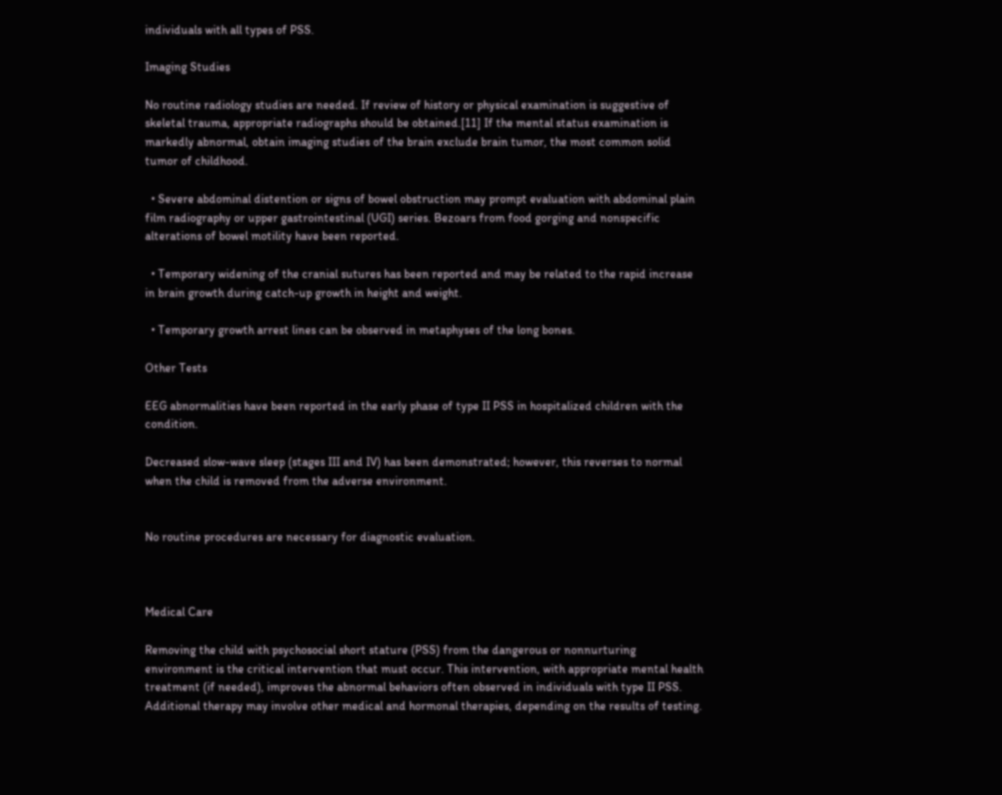individuals with all types of PSS.

Imaging Studies

No routine radiology studies are needed. If review of history or physical examination is suggestive of skeletal trauma, appropriate radiographs should be obtained.[11] If the mental status examination is markedly abnormal, obtain imaging studies of the brain exclude brain tumor, the most common solid tumor of childhood.

  • Severe abdominal distention or signs of bowel obstruction may prompt evaluation with abdominal plain film radiography or upper gastrointestinal (UGI) series. Bezoars from food gorging and nonspecific alterations of bowel motility have been reported.

  • Temporary widening of the cranial sutures has been reported and may be related to the rapid increase in brain growth during catch-up growth in height and weight.

  • Temporary growth arrest lines can be observed in metaphyses of the long bones.

Other Tests

EEG abnormalities have been reported in the early phase of type II PSS in hospitalized children with the condition.

Decreased slow-wave sleep (stages III and IV) has been demonstrated; however, this reverses to normal when the child is removed from the adverse environment.


No routine procedures are necessary for diagnostic evaluation.



Medical Care

Removing the child with psychosocial short stature (PSS) from the dangerous or nonnurturing environment is the critical intervention that must occur. This intervention, with appropriate mental health treatment (if needed), improves the abnormal behaviors often observed in individuals with type II PSS. Additional therapy may involve other medical and hormonal therapies, depending on the results of testing.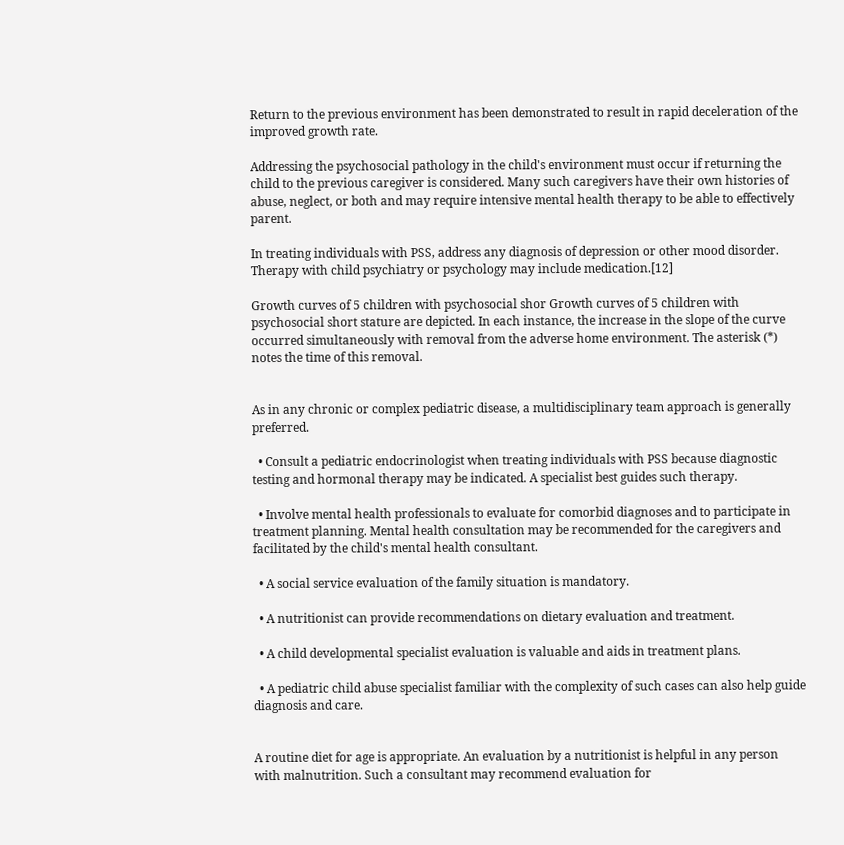Return to the previous environment has been demonstrated to result in rapid deceleration of the improved growth rate.

Addressing the psychosocial pathology in the child's environment must occur if returning the child to the previous caregiver is considered. Many such caregivers have their own histories of abuse, neglect, or both and may require intensive mental health therapy to be able to effectively parent.

In treating individuals with PSS, address any diagnosis of depression or other mood disorder. Therapy with child psychiatry or psychology may include medication.[12]

Growth curves of 5 children with psychosocial shor Growth curves of 5 children with psychosocial short stature are depicted. In each instance, the increase in the slope of the curve occurred simultaneously with removal from the adverse home environment. The asterisk (*) notes the time of this removal.


As in any chronic or complex pediatric disease, a multidisciplinary team approach is generally preferred.

  • Consult a pediatric endocrinologist when treating individuals with PSS because diagnostic testing and hormonal therapy may be indicated. A specialist best guides such therapy.

  • Involve mental health professionals to evaluate for comorbid diagnoses and to participate in treatment planning. Mental health consultation may be recommended for the caregivers and facilitated by the child's mental health consultant.

  • A social service evaluation of the family situation is mandatory.

  • A nutritionist can provide recommendations on dietary evaluation and treatment.

  • A child developmental specialist evaluation is valuable and aids in treatment plans.

  • A pediatric child abuse specialist familiar with the complexity of such cases can also help guide diagnosis and care.


A routine diet for age is appropriate. An evaluation by a nutritionist is helpful in any person with malnutrition. Such a consultant may recommend evaluation for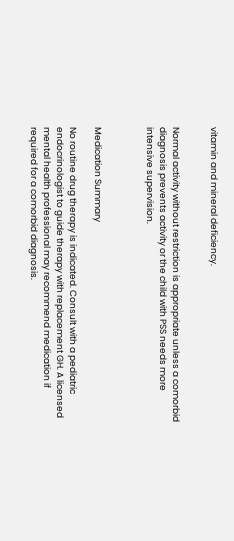vitamin and mineral deficiency.


Normal activity without restriction is appropriate unless a comorbid diagnosis prevents activity or the child with PSS needs more intensive supervision.



Medication Summary

No routine drug therapy is indicated. Consult with a pediatric endocrinologist to guide therapy with replacement GH. A licensed mental health professional may recommend medication if required for a comorbid diagnosis.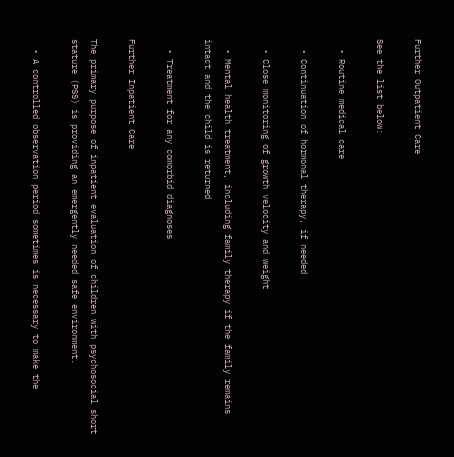Further Outpatient Care

See the list below:

  • Routine medical care

  • Continuation of hormonal therapy, if needed

  • Close monitoring of growth velocity and weight

  • Mental health treatment, including family therapy if the family remains intact and the child is returned

  • Treatment for any comorbid diagnoses

Further Inpatient Care

The primary purpose of inpatient evaluation of children with psychosocial short stature (PSS) is providing an emergently needed safe environment.

  • A controlled observation period sometimes is necessary to make the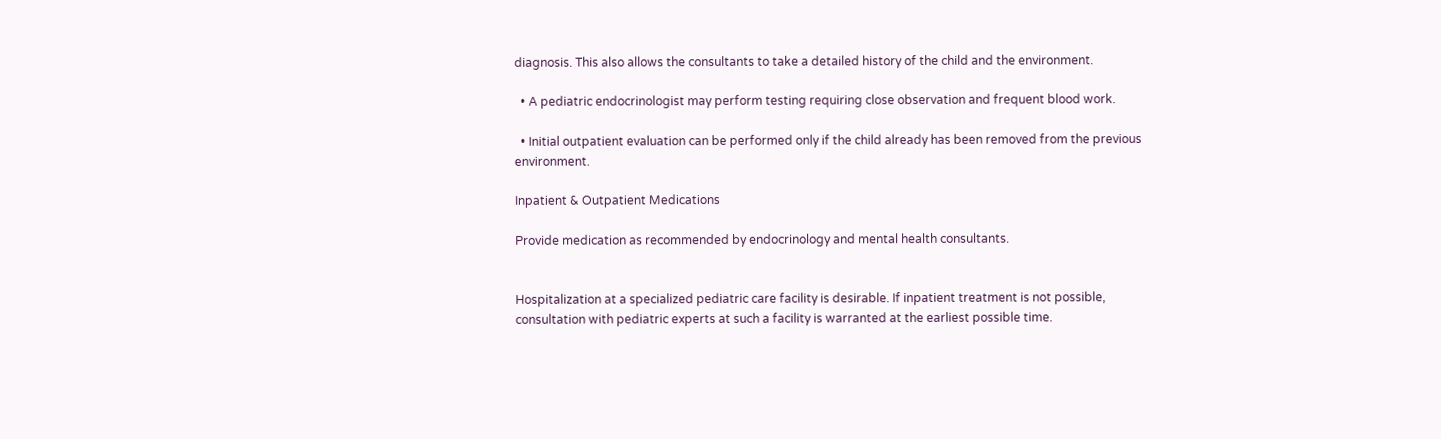diagnosis. This also allows the consultants to take a detailed history of the child and the environment.

  • A pediatric endocrinologist may perform testing requiring close observation and frequent blood work.

  • Initial outpatient evaluation can be performed only if the child already has been removed from the previous environment.

Inpatient & Outpatient Medications

Provide medication as recommended by endocrinology and mental health consultants.


Hospitalization at a specialized pediatric care facility is desirable. If inpatient treatment is not possible, consultation with pediatric experts at such a facility is warranted at the earliest possible time.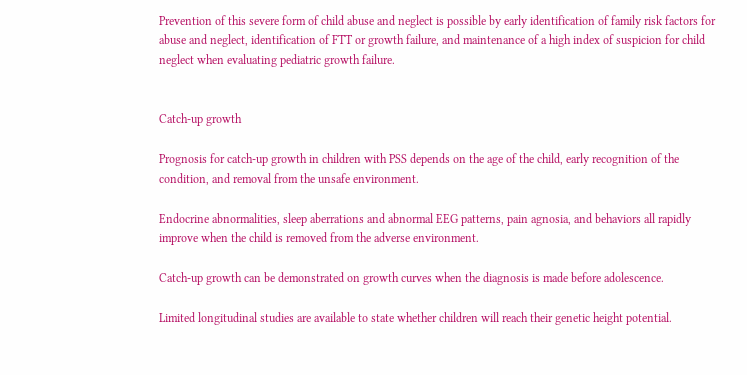Prevention of this severe form of child abuse and neglect is possible by early identification of family risk factors for abuse and neglect, identification of FTT or growth failure, and maintenance of a high index of suspicion for child neglect when evaluating pediatric growth failure.


Catch-up growth

Prognosis for catch-up growth in children with PSS depends on the age of the child, early recognition of the condition, and removal from the unsafe environment.

Endocrine abnormalities, sleep aberrations and abnormal EEG patterns, pain agnosia, and behaviors all rapidly improve when the child is removed from the adverse environment.

Catch-up growth can be demonstrated on growth curves when the diagnosis is made before adolescence.

Limited longitudinal studies are available to state whether children will reach their genetic height potential.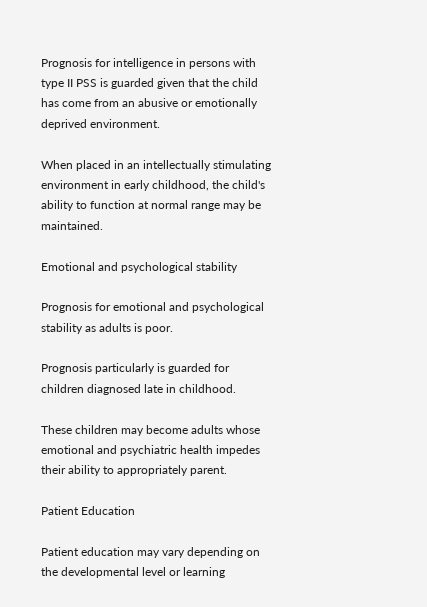Prognosis for intelligence in persons with type II PSS is guarded given that the child has come from an abusive or emotionally deprived environment.

When placed in an intellectually stimulating environment in early childhood, the child's ability to function at normal range may be maintained.

Emotional and psychological stability

Prognosis for emotional and psychological stability as adults is poor.

Prognosis particularly is guarded for children diagnosed late in childhood.

These children may become adults whose emotional and psychiatric health impedes their ability to appropriately parent.

Patient Education

Patient education may vary depending on the developmental level or learning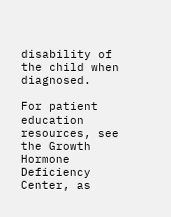disability of the child when diagnosed.

For patient education resources, see the Growth Hormone Deficiency Center, as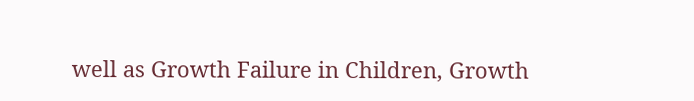well as Growth Failure in Children, Growth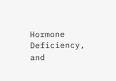Hormone Deficiency, and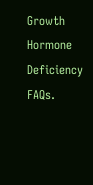Growth Hormone Deficiency FAQs.